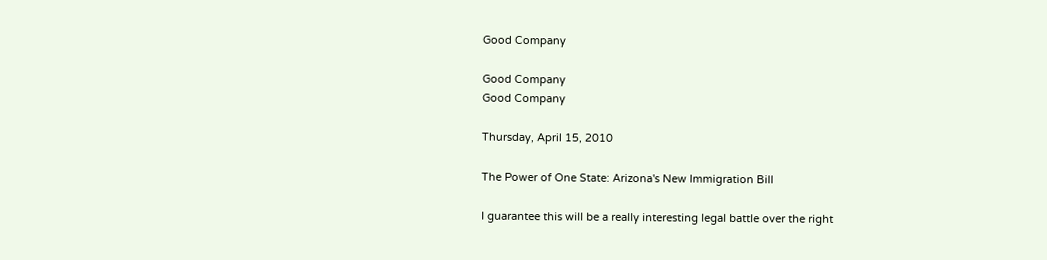Good Company

Good Company
Good Company

Thursday, April 15, 2010

The Power of One State: Arizona's New Immigration Bill

I guarantee this will be a really interesting legal battle over the right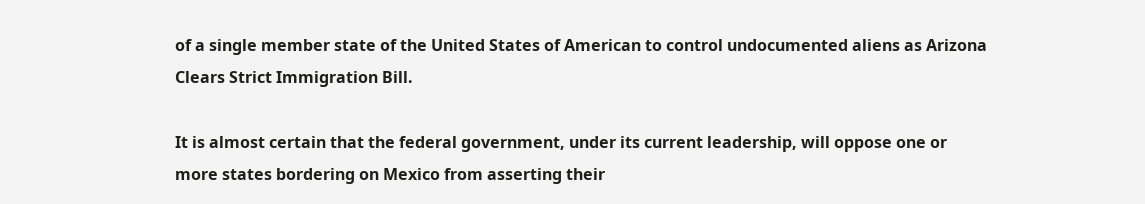of a single member state of the United States of American to control undocumented aliens as Arizona Clears Strict Immigration Bill.

It is almost certain that the federal government, under its current leadership, will oppose one or more states bordering on Mexico from asserting their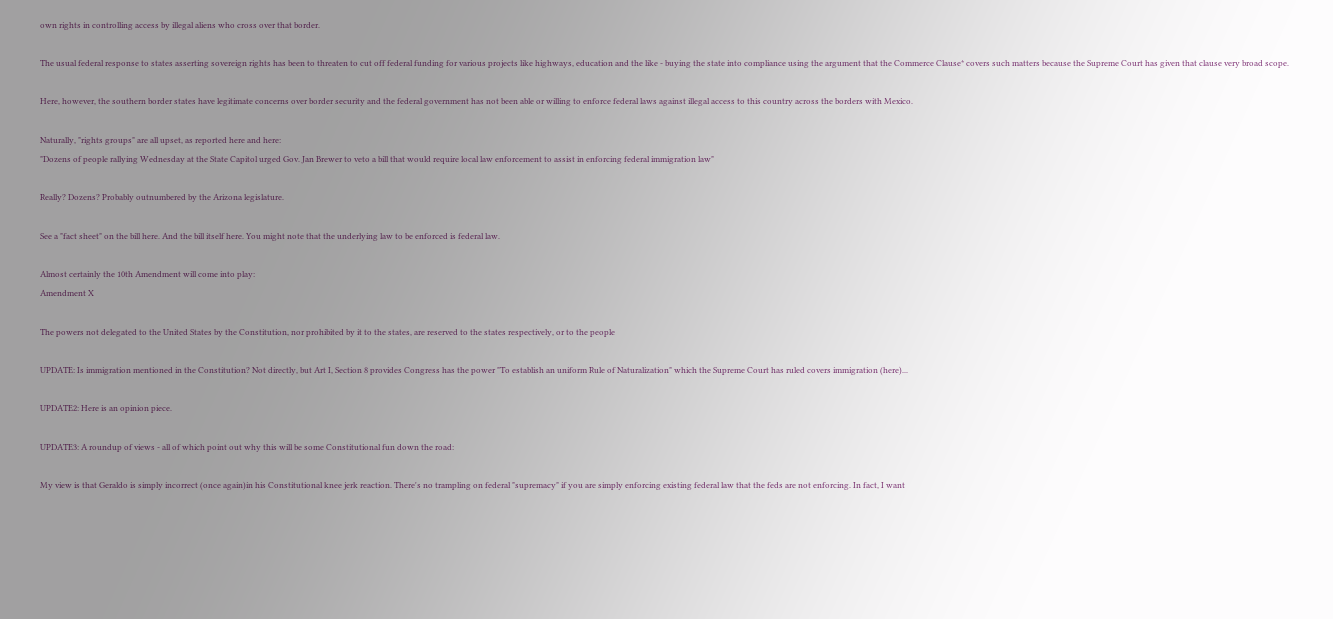own rights in controlling access by illegal aliens who cross over that border.

The usual federal response to states asserting sovereign rights has been to threaten to cut off federal funding for various projects like highways, education and the like - buying the state into compliance using the argument that the Commerce Clause* covers such matters because the Supreme Court has given that clause very broad scope.

Here, however, the southern border states have legitimate concerns over border security and the federal government has not been able or willing to enforce federal laws against illegal access to this country across the borders with Mexico.

Naturally, "rights groups" are all upset, as reported here and here:
"Dozens of people rallying Wednesday at the State Capitol urged Gov. Jan Brewer to veto a bill that would require local law enforcement to assist in enforcing federal immigration law"

Really? Dozens? Probably outnumbered by the Arizona legislature.

See a "fact sheet" on the bill here. And the bill itself here. You might note that the underlying law to be enforced is federal law.

Almost certainly the 10th Amendment will come into play:
Amendment X

The powers not delegated to the United States by the Constitution, nor prohibited by it to the states, are reserved to the states respectively, or to the people

UPDATE: Is immigration mentioned in the Constitution? Not directly, but Art I, Section 8 provides Congress has the power "To establish an uniform Rule of Naturalization" which the Supreme Court has ruled covers immigration (here)...

UPDATE2: Here is an opinion piece.

UPDATE3: A roundup of views - all of which point out why this will be some Constitutional fun down the road:

My view is that Geraldo is simply incorrect (once again)in his Constitutional knee jerk reaction. There's no trampling on federal "supremacy" if you are simply enforcing existing federal law that the feds are not enforcing. In fact, I want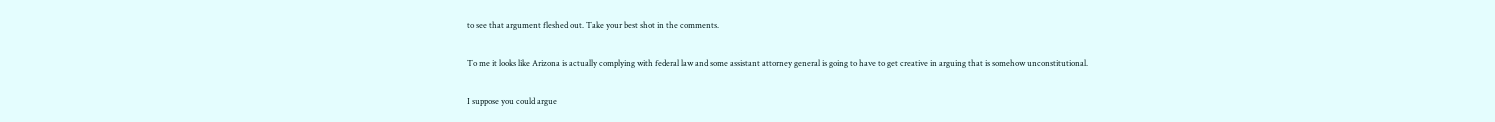to see that argument fleshed out. Take your best shot in the comments.

To me it looks like Arizona is actually complying with federal law and some assistant attorney general is going to have to get creative in arguing that is somehow unconstitutional.

I suppose you could argue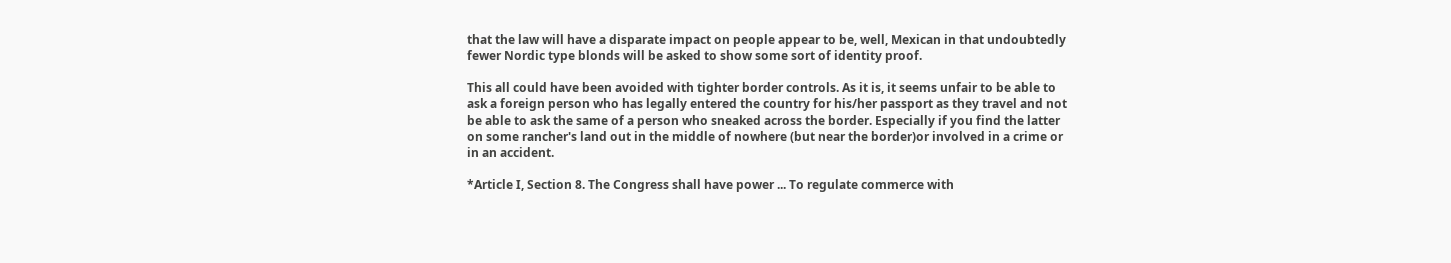that the law will have a disparate impact on people appear to be, well, Mexican in that undoubtedly fewer Nordic type blonds will be asked to show some sort of identity proof.

This all could have been avoided with tighter border controls. As it is, it seems unfair to be able to ask a foreign person who has legally entered the country for his/her passport as they travel and not be able to ask the same of a person who sneaked across the border. Especially if you find the latter on some rancher's land out in the middle of nowhere (but near the border)or involved in a crime or in an accident.

*Article I, Section 8. The Congress shall have power ... To regulate commerce with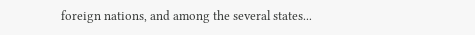foreign nations, and among the several states...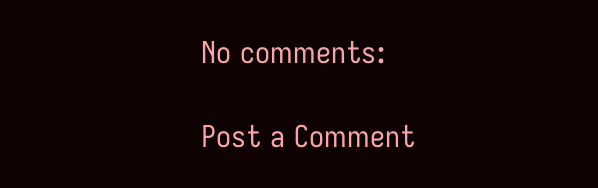No comments:

Post a Comment